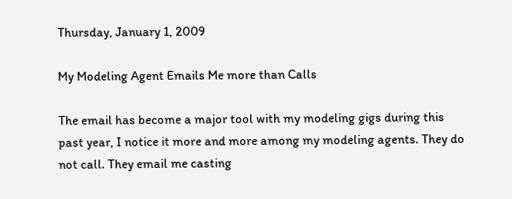Thursday, January 1, 2009

My Modeling Agent Emails Me more than Calls

The email has become a major tool with my modeling gigs during this past year, I notice it more and more among my modeling agents. They do not call. They email me casting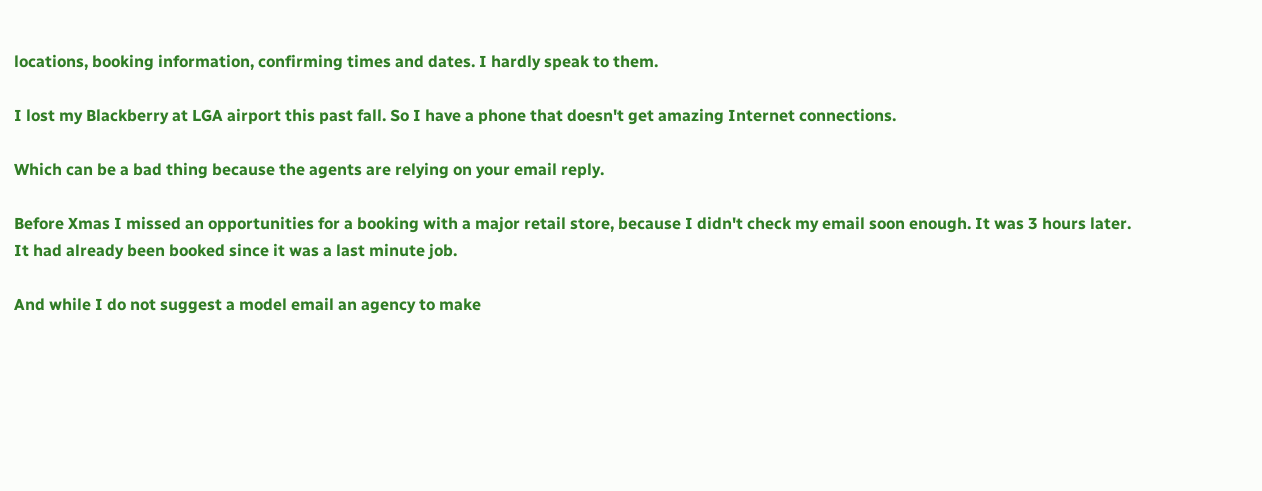locations, booking information, confirming times and dates. I hardly speak to them.

I lost my Blackberry at LGA airport this past fall. So I have a phone that doesn't get amazing Internet connections.

Which can be a bad thing because the agents are relying on your email reply.

Before Xmas I missed an opportunities for a booking with a major retail store, because I didn't check my email soon enough. It was 3 hours later.
It had already been booked since it was a last minute job.

And while I do not suggest a model email an agency to make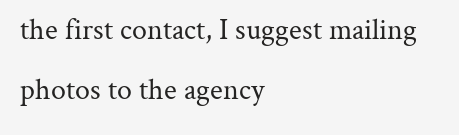the first contact, I suggest mailing photos to the agency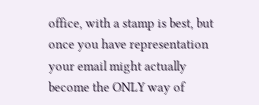office, with a stamp is best, but once you have representation your email might actually become the ONLY way of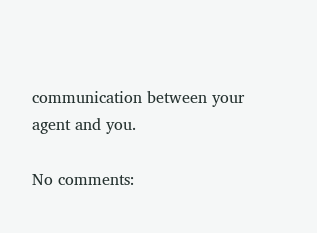communication between your agent and you.

No comments: